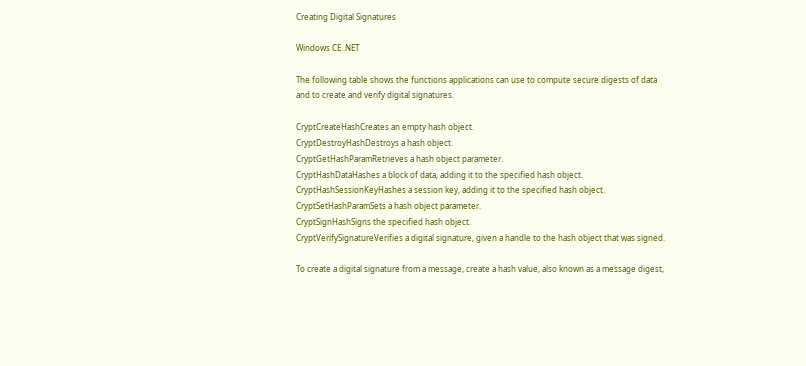Creating Digital Signatures

Windows CE .NET

The following table shows the functions applications can use to compute secure digests of data and to create and verify digital signatures.

CryptCreateHashCreates an empty hash object.
CryptDestroyHashDestroys a hash object.
CryptGetHashParamRetrieves a hash object parameter.
CryptHashDataHashes a block of data, adding it to the specified hash object.
CryptHashSessionKeyHashes a session key, adding it to the specified hash object.
CryptSetHashParamSets a hash object parameter.
CryptSignHashSigns the specified hash object.
CryptVerifySignatureVerifies a digital signature, given a handle to the hash object that was signed.

To create a digital signature from a message, create a hash value, also known as a message digest,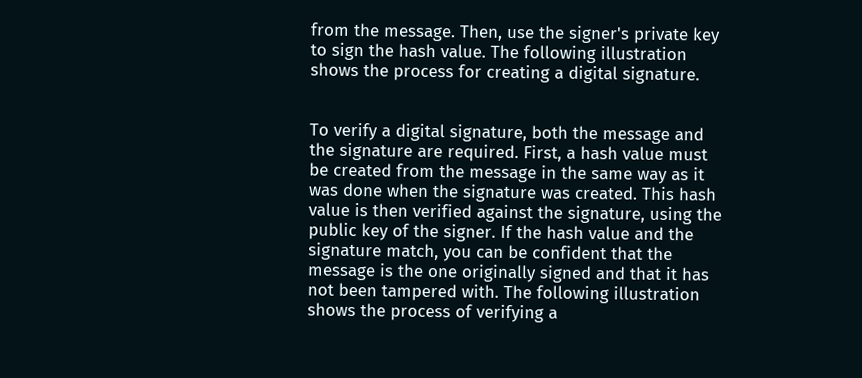from the message. Then, use the signer's private key to sign the hash value. The following illustration shows the process for creating a digital signature.


To verify a digital signature, both the message and the signature are required. First, a hash value must be created from the message in the same way as it was done when the signature was created. This hash value is then verified against the signature, using the public key of the signer. If the hash value and the signature match, you can be confident that the message is the one originally signed and that it has not been tampered with. The following illustration shows the process of verifying a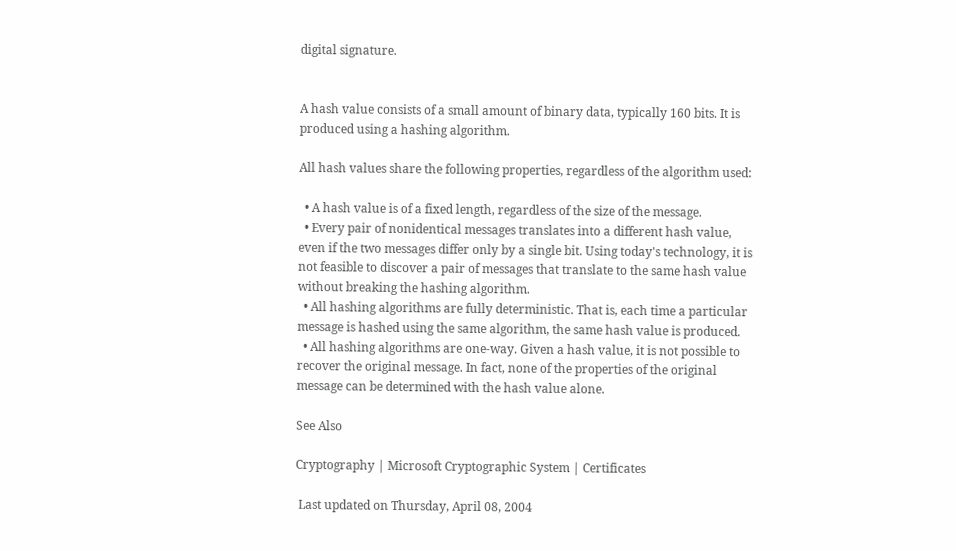digital signature.


A hash value consists of a small amount of binary data, typically 160 bits. It is produced using a hashing algorithm.

All hash values share the following properties, regardless of the algorithm used:

  • A hash value is of a fixed length, regardless of the size of the message.
  • Every pair of nonidentical messages translates into a different hash value, even if the two messages differ only by a single bit. Using today's technology, it is not feasible to discover a pair of messages that translate to the same hash value without breaking the hashing algorithm.
  • All hashing algorithms are fully deterministic. That is, each time a particular message is hashed using the same algorithm, the same hash value is produced.
  • All hashing algorithms are one-way. Given a hash value, it is not possible to recover the original message. In fact, none of the properties of the original message can be determined with the hash value alone.

See Also

Cryptography | Microsoft Cryptographic System | Certificates

 Last updated on Thursday, April 08, 2004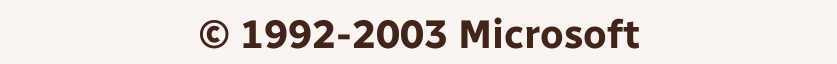© 1992-2003 Microsoft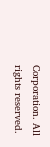Corporation. All rights reserved.